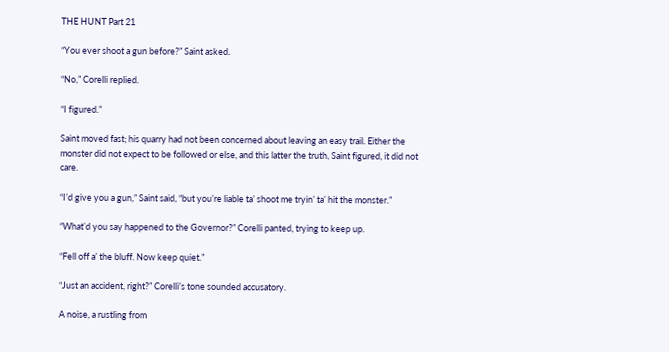THE HUNT Part 21

“You ever shoot a gun before?” Saint asked.

“No,” Corelli replied.

“I figured.”

Saint moved fast; his quarry had not been concerned about leaving an easy trail. Either the monster did not expect to be followed or else, and this latter the truth, Saint figured, it did not care.

“I’d give you a gun,” Saint said, “but you’re liable ta’ shoot me tryin’ ta’ hit the monster.”

“What’d you say happened to the Governor?” Corelli panted, trying to keep up.

“Fell off a’ the bluff. Now keep quiet.”

“Just an accident, right?” Corelli’s tone sounded accusatory.

A noise, a rustling from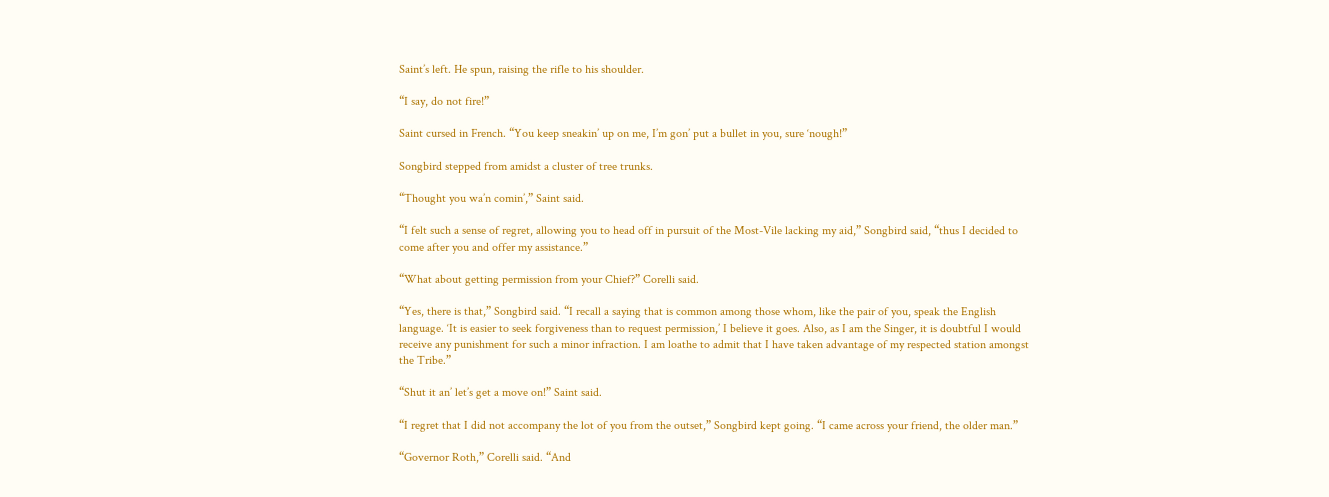Saint’s left. He spun, raising the rifle to his shoulder.

“I say, do not fire!”

Saint cursed in French. “You keep sneakin’ up on me, I’m gon’ put a bullet in you, sure ‘nough!”

Songbird stepped from amidst a cluster of tree trunks.

“Thought you wa’n comin’,” Saint said.

“I felt such a sense of regret, allowing you to head off in pursuit of the Most-Vile lacking my aid,” Songbird said, “thus I decided to come after you and offer my assistance.”

“What about getting permission from your Chief?” Corelli said.

“Yes, there is that,” Songbird said. “I recall a saying that is common among those whom, like the pair of you, speak the English language. ‘It is easier to seek forgiveness than to request permission,’ I believe it goes. Also, as I am the Singer, it is doubtful I would receive any punishment for such a minor infraction. I am loathe to admit that I have taken advantage of my respected station amongst the Tribe.”

“Shut it an’ let’s get a move on!” Saint said.

“I regret that I did not accompany the lot of you from the outset,” Songbird kept going. “I came across your friend, the older man.”

“Governor Roth,” Corelli said. “And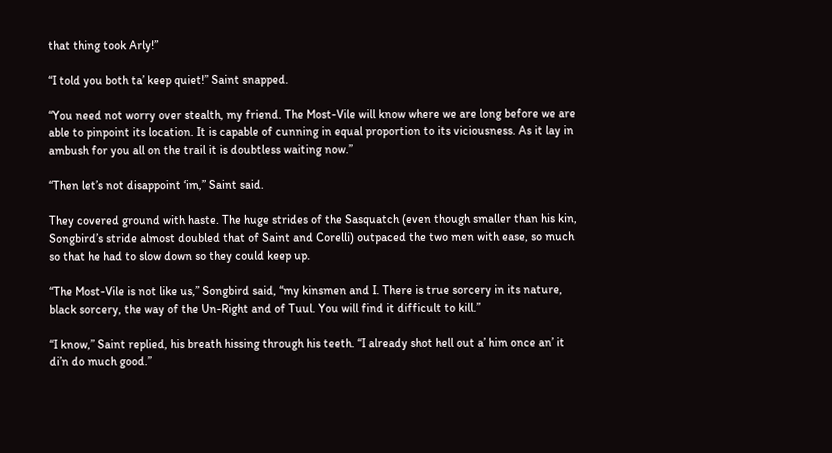that thing took Arly!”

“I told you both ta’ keep quiet!” Saint snapped.

“You need not worry over stealth, my friend. The Most-Vile will know where we are long before we are able to pinpoint its location. It is capable of cunning in equal proportion to its viciousness. As it lay in ambush for you all on the trail it is doubtless waiting now.”

“Then let’s not disappoint ‘im,” Saint said.

They covered ground with haste. The huge strides of the Sasquatch (even though smaller than his kin, Songbird’s stride almost doubled that of Saint and Corelli) outpaced the two men with ease, so much so that he had to slow down so they could keep up.

“The Most-Vile is not like us,” Songbird said, “my kinsmen and I. There is true sorcery in its nature, black sorcery, the way of the Un-Right and of Tuul. You will find it difficult to kill.”

“I know,” Saint replied, his breath hissing through his teeth. “I already shot hell out a’ him once an’ it di’n do much good.”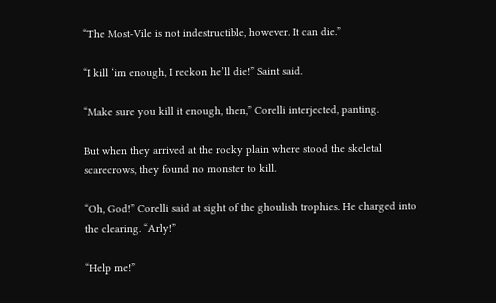“The Most-Vile is not indestructible, however. It can die.”

“I kill ‘im enough, I reckon he’ll die!” Saint said.

“Make sure you kill it enough, then,” Corelli interjected, panting.

But when they arrived at the rocky plain where stood the skeletal scarecrows, they found no monster to kill.

“Oh, God!” Corelli said at sight of the ghoulish trophies. He charged into the clearing. “Arly!”

“Help me!”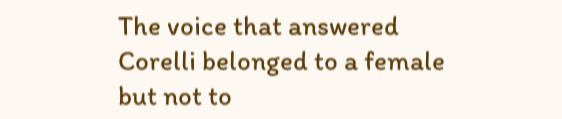The voice that answered Corelli belonged to a female but not to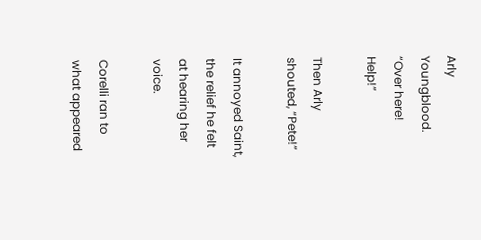Arly Youngblood. “Over here! Help!”

Then Arly shouted, “Pete!”

It annoyed Saint, the relief he felt at hearing her voice.

Corelli ran to what appeared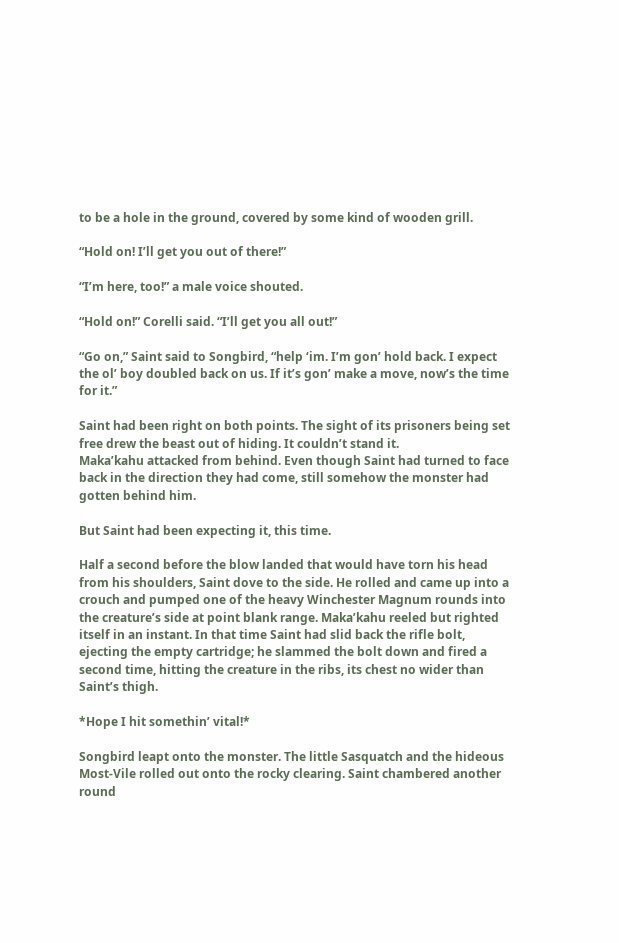to be a hole in the ground, covered by some kind of wooden grill.

“Hold on! I’ll get you out of there!”

“I’m here, too!” a male voice shouted.

“Hold on!” Corelli said. “I’ll get you all out!”

“Go on,” Saint said to Songbird, “help ‘im. I’m gon’ hold back. I expect the ol’ boy doubled back on us. If it’s gon’ make a move, now’s the time for it.”

Saint had been right on both points. The sight of its prisoners being set free drew the beast out of hiding. It couldn’t stand it.
Maka’kahu attacked from behind. Even though Saint had turned to face back in the direction they had come, still somehow the monster had gotten behind him.

But Saint had been expecting it, this time.

Half a second before the blow landed that would have torn his head from his shoulders, Saint dove to the side. He rolled and came up into a crouch and pumped one of the heavy Winchester Magnum rounds into the creature’s side at point blank range. Maka’kahu reeled but righted itself in an instant. In that time Saint had slid back the rifle bolt, ejecting the empty cartridge; he slammed the bolt down and fired a second time, hitting the creature in the ribs, its chest no wider than Saint’s thigh.

*Hope I hit somethin’ vital!*

Songbird leapt onto the monster. The little Sasquatch and the hideous Most-Vile rolled out onto the rocky clearing. Saint chambered another round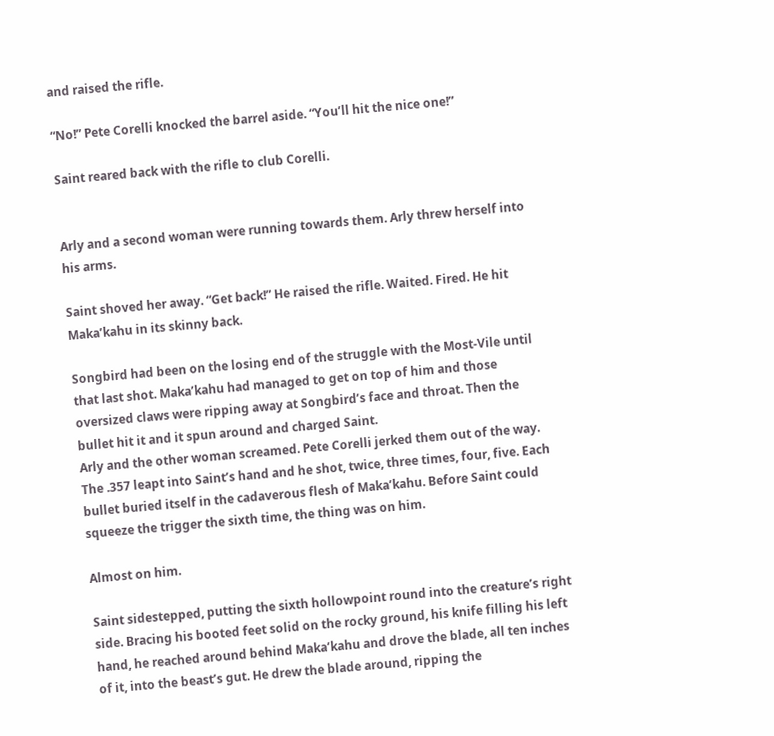and raised the rifle.

“No!” Pete Corelli knocked the barrel aside. “You’ll hit the nice one!”

Saint reared back with the rifle to club Corelli.


Arly and a second woman were running towards them. Arly threw herself into his arms.

Saint shoved her away. “Get back!” He raised the rifle. Waited. Fired. He hit Maka’kahu in its skinny back.

Songbird had been on the losing end of the struggle with the Most-Vile until that last shot. Maka’kahu had managed to get on top of him and those oversized claws were ripping away at Songbird’s face and throat. Then the bullet hit it and it spun around and charged Saint.
Arly and the other woman screamed. Pete Corelli jerked them out of the way. The .357 leapt into Saint’s hand and he shot, twice, three times, four, five. Each bullet buried itself in the cadaverous flesh of Maka’kahu. Before Saint could squeeze the trigger the sixth time, the thing was on him.

Almost on him.

Saint sidestepped, putting the sixth hollowpoint round into the creature’s right side. Bracing his booted feet solid on the rocky ground, his knife filling his left hand, he reached around behind Maka’kahu and drove the blade, all ten inches of it, into the beast’s gut. He drew the blade around, ripping the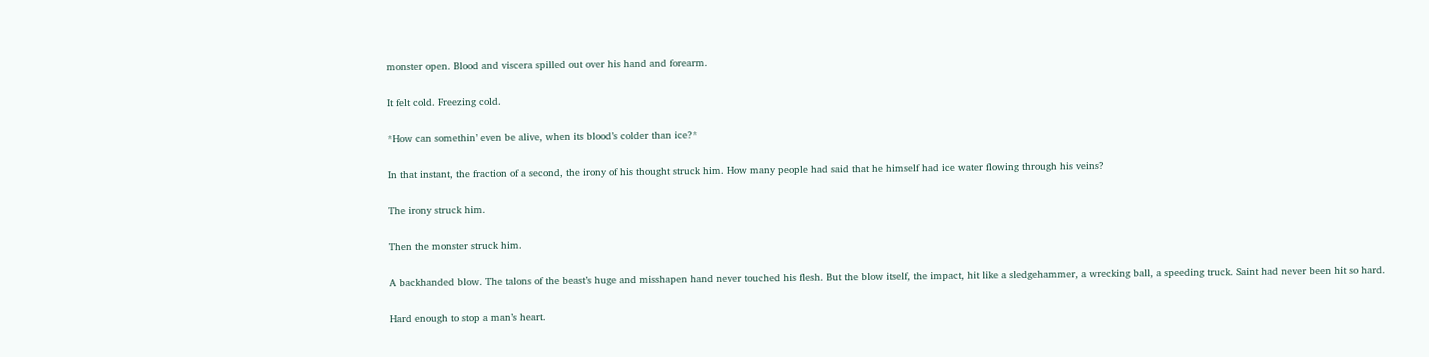monster open. Blood and viscera spilled out over his hand and forearm.

It felt cold. Freezing cold.

*How can somethin’ even be alive, when its blood’s colder than ice?*

In that instant, the fraction of a second, the irony of his thought struck him. How many people had said that he himself had ice water flowing through his veins?

The irony struck him.

Then the monster struck him.

A backhanded blow. The talons of the beast’s huge and misshapen hand never touched his flesh. But the blow itself, the impact, hit like a sledgehammer, a wrecking ball, a speeding truck. Saint had never been hit so hard.

Hard enough to stop a man’s heart.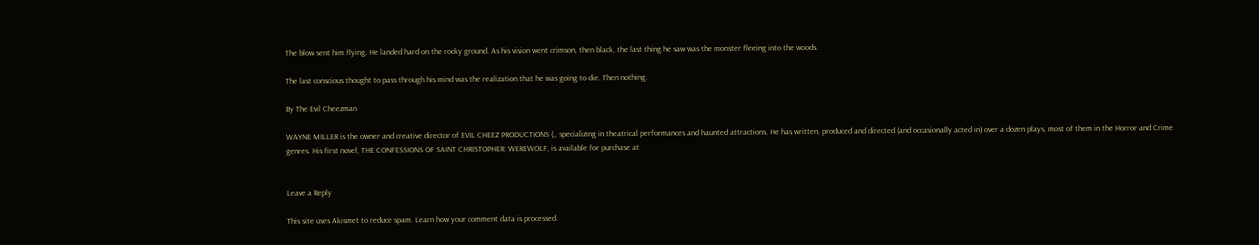The blow sent him flying. He landed hard on the rocky ground. As his vision went crimson, then black, the last thing he saw was the monster fleeing into the woods.

The last conscious thought to pass through his mind was the realization that he was going to die. Then nothing.

By The Evil Cheezman

WAYNE MILLER is the owner and creative director of EVIL CHEEZ PRODUCTIONS (,, specializing in theatrical performances and haunted attractions. He has written, produced and directed (and occasionally acted in) over a dozen plays, most of them in the Horror and Crime genres. His first novel, THE CONFESSIONS OF SAINT CHRISTOPHER: WEREWOLF, is available for purchase at


Leave a Reply

This site uses Akismet to reduce spam. Learn how your comment data is processed.